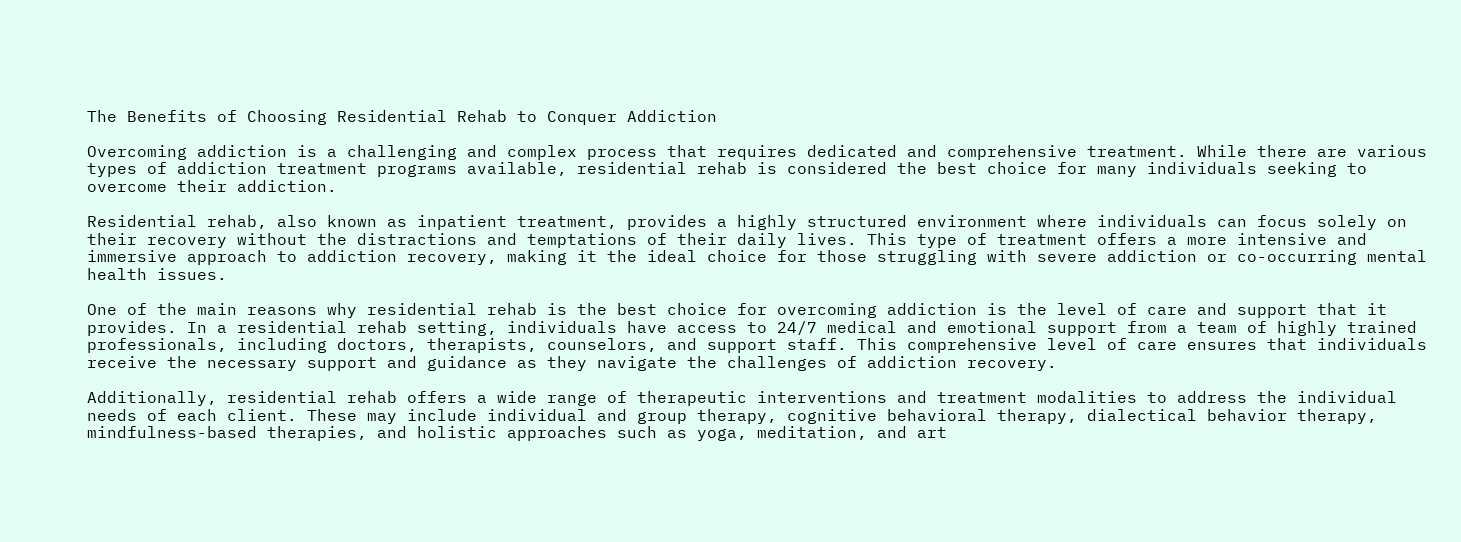The Benefits of Choosing Residential Rehab to Conquer Addiction

Overcoming addiction is a challenging and complex process that requires dedicated and comprehensive treatment. While there are various types of addiction treatment programs available, residential rehab is considered the best choice for many individuals seeking to overcome their addiction.

Residential rehab, also known as inpatient treatment, provides a highly structured environment where individuals can focus solely on their recovery without the distractions and temptations of their daily lives. This type of treatment offers a more intensive and immersive approach to addiction recovery, making it the ideal choice for those struggling with severe addiction or co-occurring mental health issues.

One of the main reasons why residential rehab is the best choice for overcoming addiction is the level of care and support that it provides. In a residential rehab setting, individuals have access to 24/7 medical and emotional support from a team of highly trained professionals, including doctors, therapists, counselors, and support staff. This comprehensive level of care ensures that individuals receive the necessary support and guidance as they navigate the challenges of addiction recovery.

Additionally, residential rehab offers a wide range of therapeutic interventions and treatment modalities to address the individual needs of each client. These may include individual and group therapy, cognitive behavioral therapy, dialectical behavior therapy, mindfulness-based therapies, and holistic approaches such as yoga, meditation, and art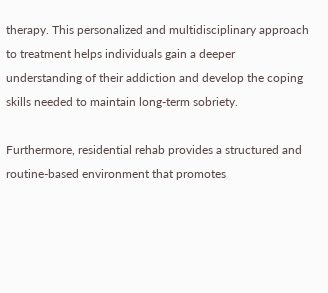therapy. This personalized and multidisciplinary approach to treatment helps individuals gain a deeper understanding of their addiction and develop the coping skills needed to maintain long-term sobriety.

Furthermore, residential rehab provides a structured and routine-based environment that promotes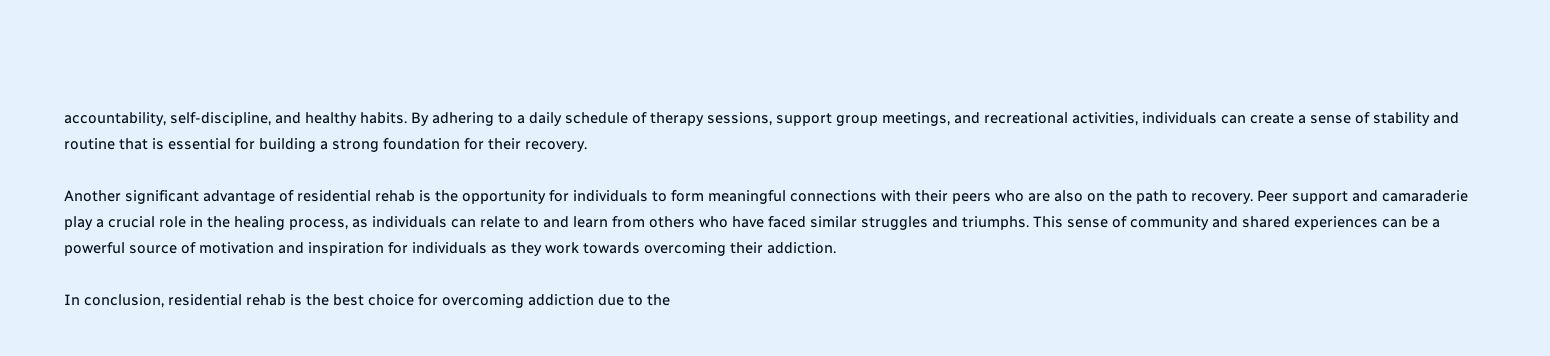accountability, self-discipline, and healthy habits. By adhering to a daily schedule of therapy sessions, support group meetings, and recreational activities, individuals can create a sense of stability and routine that is essential for building a strong foundation for their recovery.

Another significant advantage of residential rehab is the opportunity for individuals to form meaningful connections with their peers who are also on the path to recovery. Peer support and camaraderie play a crucial role in the healing process, as individuals can relate to and learn from others who have faced similar struggles and triumphs. This sense of community and shared experiences can be a powerful source of motivation and inspiration for individuals as they work towards overcoming their addiction.

In conclusion, residential rehab is the best choice for overcoming addiction due to the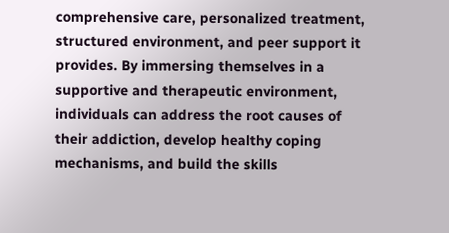comprehensive care, personalized treatment, structured environment, and peer support it provides. By immersing themselves in a supportive and therapeutic environment, individuals can address the root causes of their addiction, develop healthy coping mechanisms, and build the skills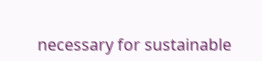necessary for sustainable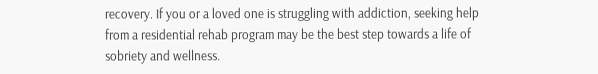recovery. If you or a loved one is struggling with addiction, seeking help from a residential rehab program may be the best step towards a life of sobriety and wellness.